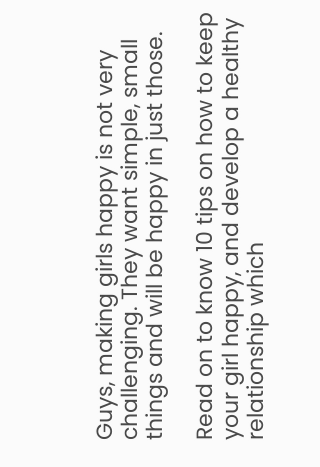Guys, making girls happy is not very challenging. They want simple, small things and will be happy in just those.

Read on to know 10 tips on how to keep your girl happy, and develop a healthy relationship which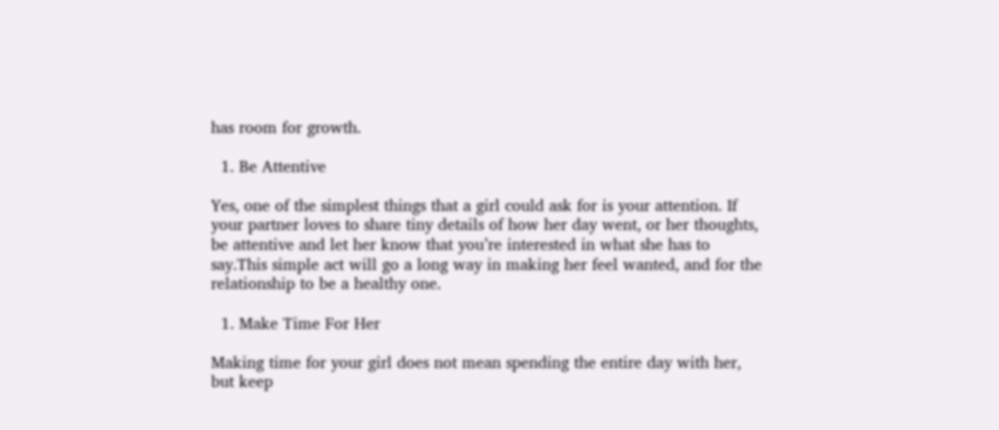has room for growth.

  1. Be Attentive

Yes, one of the simplest things that a girl could ask for is your attention. If your partner loves to share tiny details of how her day went, or her thoughts, be attentive and let her know that you’re interested in what she has to say.This simple act will go a long way in making her feel wanted, and for the relationship to be a healthy one.

  1. Make Time For Her

Making time for your girl does not mean spending the entire day with her, but keep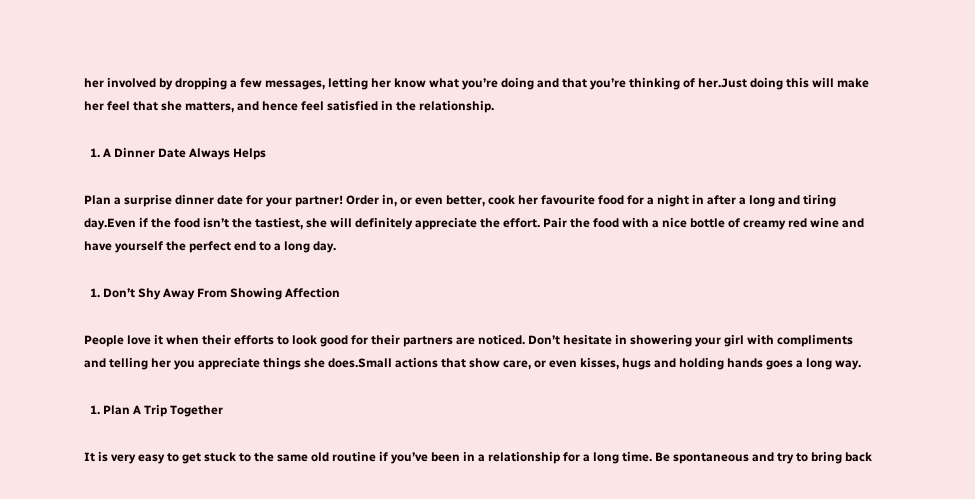her involved by dropping a few messages, letting her know what you’re doing and that you’re thinking of her.Just doing this will make her feel that she matters, and hence feel satisfied in the relationship.

  1. A Dinner Date Always Helps

Plan a surprise dinner date for your partner! Order in, or even better, cook her favourite food for a night in after a long and tiring day.Even if the food isn’t the tastiest, she will definitely appreciate the effort. Pair the food with a nice bottle of creamy red wine and have yourself the perfect end to a long day.

  1. Don’t Shy Away From Showing Affection

People love it when their efforts to look good for their partners are noticed. Don’t hesitate in showering your girl with compliments and telling her you appreciate things she does.Small actions that show care, or even kisses, hugs and holding hands goes a long way.

  1. Plan A Trip Together

It is very easy to get stuck to the same old routine if you’ve been in a relationship for a long time. Be spontaneous and try to bring back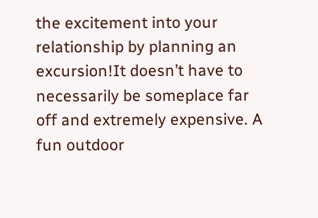the excitement into your relationship by planning an excursion!It doesn’t have to necessarily be someplace far off and extremely expensive. A fun outdoor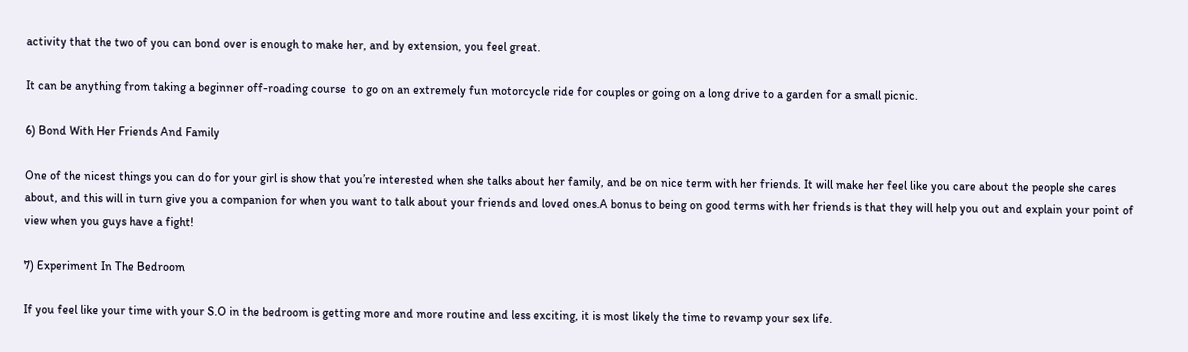activity that the two of you can bond over is enough to make her, and by extension, you feel great.

It can be anything from taking a beginner off-roading course  to go on an extremely fun motorcycle ride for couples or going on a long drive to a garden for a small picnic.

6) Bond With Her Friends And Family

One of the nicest things you can do for your girl is show that you’re interested when she talks about her family, and be on nice term with her friends. It will make her feel like you care about the people she cares about, and this will in turn give you a companion for when you want to talk about your friends and loved ones.A bonus to being on good terms with her friends is that they will help you out and explain your point of view when you guys have a fight!

7) Experiment In The Bedroom

If you feel like your time with your S.O in the bedroom is getting more and more routine and less exciting, it is most likely the time to revamp your sex life.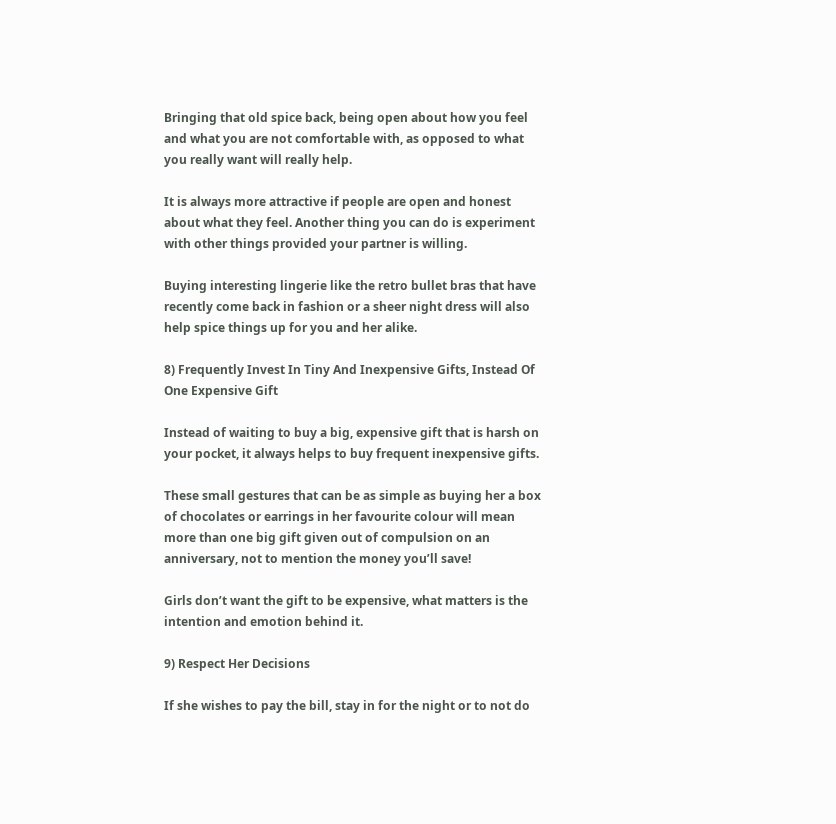Bringing that old spice back, being open about how you feel and what you are not comfortable with, as opposed to what you really want will really help.

It is always more attractive if people are open and honest about what they feel. Another thing you can do is experiment with other things provided your partner is willing.

Buying interesting lingerie like the retro bullet bras that have recently come back in fashion or a sheer night dress will also help spice things up for you and her alike.

8) Frequently Invest In Tiny And Inexpensive Gifts, Instead Of One Expensive Gift

Instead of waiting to buy a big, expensive gift that is harsh on your pocket, it always helps to buy frequent inexpensive gifts.

These small gestures that can be as simple as buying her a box of chocolates or earrings in her favourite colour will mean more than one big gift given out of compulsion on an anniversary, not to mention the money you’ll save!

Girls don’t want the gift to be expensive, what matters is the intention and emotion behind it.

9) Respect Her Decisions

If she wishes to pay the bill, stay in for the night or to not do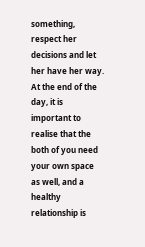something, respect her decisions and let her have her way. At the end of the day, it is important to realise that the both of you need your own space as well, and a healthy relationship is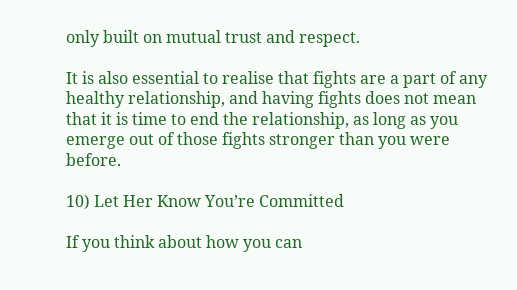only built on mutual trust and respect.

It is also essential to realise that fights are a part of any healthy relationship, and having fights does not mean that it is time to end the relationship, as long as you emerge out of those fights stronger than you were before.

10) Let Her Know You’re Committed

If you think about how you can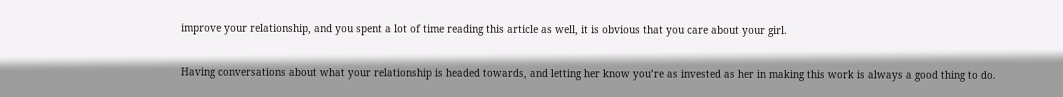improve your relationship, and you spent a lot of time reading this article as well, it is obvious that you care about your girl.

Having conversations about what your relationship is headed towards, and letting her know you’re as invested as her in making this work is always a good thing to do.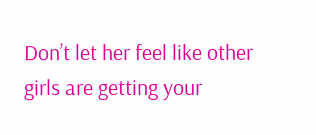Don’t let her feel like other girls are getting your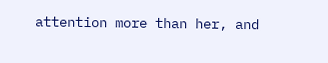attention more than her, and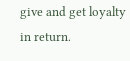give and get loyalty in return.